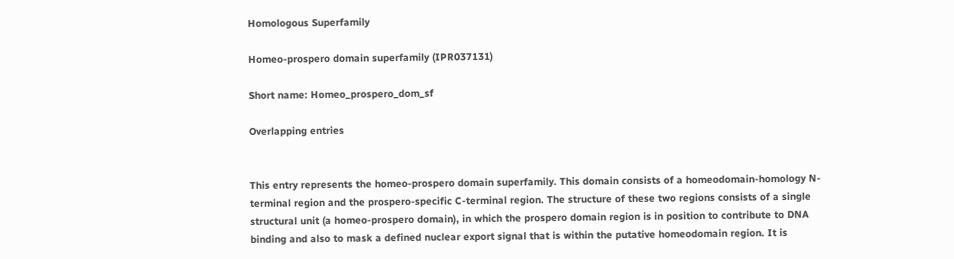Homologous Superfamily

Homeo-prospero domain superfamily (IPR037131)

Short name: Homeo_prospero_dom_sf

Overlapping entries


This entry represents the homeo-prospero domain superfamily. This domain consists of a homeodomain-homology N-terminal region and the prospero-specific C-terminal region. The structure of these two regions consists of a single structural unit (a homeo-prospero domain), in which the prospero domain region is in position to contribute to DNA binding and also to mask a defined nuclear export signal that is within the putative homeodomain region. It is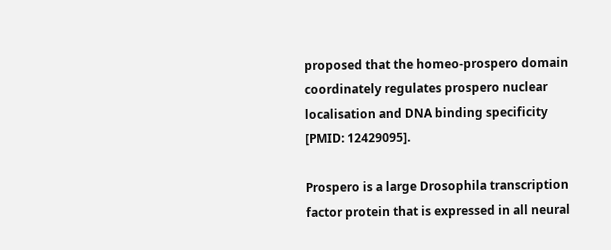proposed that the homeo-prospero domain coordinately regulates prospero nuclear localisation and DNA binding specificity [PMID: 12429095].

Prospero is a large Drosophila transcription factor protein that is expressed in all neural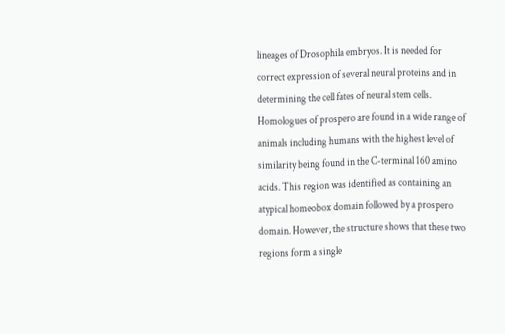lineages of Drosophila embryos. It is needed for correct expression of several neural proteins and in determining the cell fates of neural stem cells. Homologues of prospero are found in a wide range of animals including humans with the highest level of similarity being found in the C-terminal 160 amino acids. This region was identified as containing an atypical homeobox domain followed by a prospero domain. However, the structure shows that these two regions form a single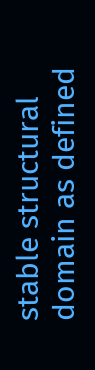stable structural domain as defined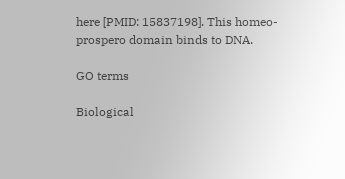here [PMID: 15837198]. This homeo-prospero domain binds to DNA.

GO terms

Biological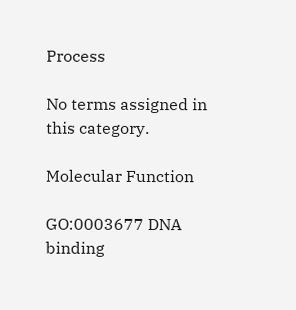Process

No terms assigned in this category.

Molecular Function

GO:0003677 DNA binding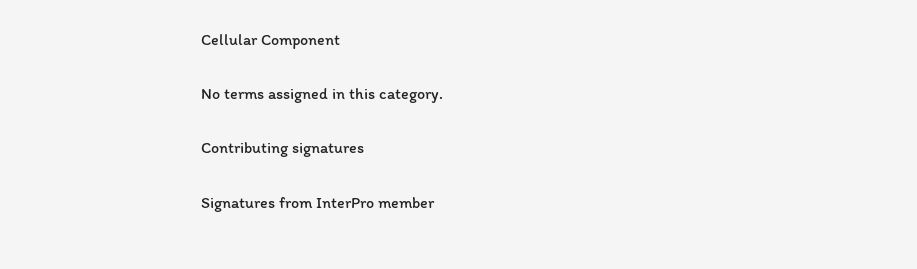Cellular Component

No terms assigned in this category.

Contributing signatures

Signatures from InterPro member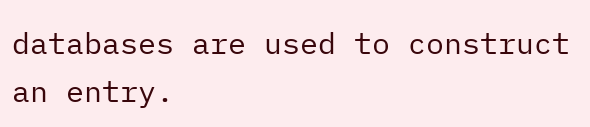databases are used to construct an entry.